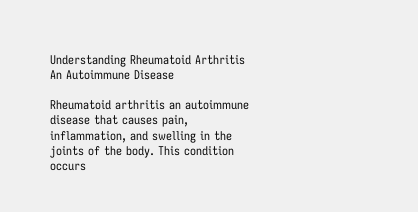Understanding Rheumatoid Arthritis An Autoimmune Disease

Rheumatoid arthritis an autoimmune disease that causes pain, inflammation, and swelling in the joints of the body. This condition occurs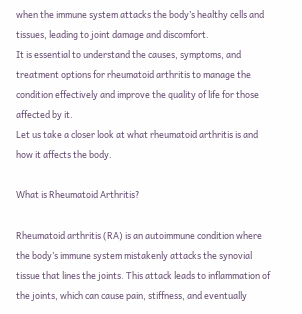when the immune system attacks the body’s healthy cells and tissues, leading to joint damage and discomfort.
It is essential to understand the causes, symptoms, and treatment options for rheumatoid arthritis to manage the condition effectively and improve the quality of life for those affected by it.
Let us take a closer look at what rheumatoid arthritis is and how it affects the body.

What is Rheumatoid Arthritis?

Rheumatoid arthritis (RA) is an autoimmune condition where the body’s immune system mistakenly attacks the synovial tissue that lines the joints. This attack leads to inflammation of the joints, which can cause pain, stiffness, and eventually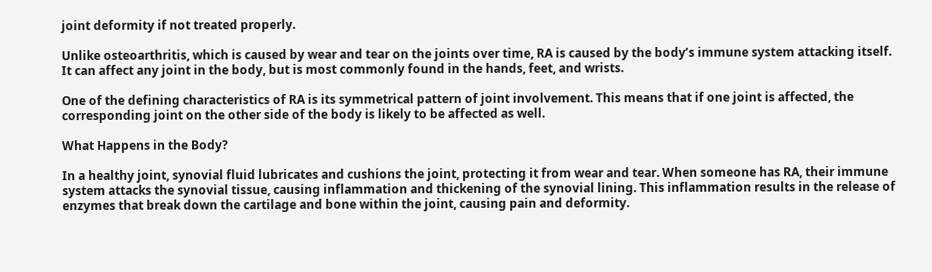joint deformity if not treated properly.

Unlike osteoarthritis, which is caused by wear and tear on the joints over time, RA is caused by the body’s immune system attacking itself. It can affect any joint in the body, but is most commonly found in the hands, feet, and wrists.

One of the defining characteristics of RA is its symmetrical pattern of joint involvement. This means that if one joint is affected, the corresponding joint on the other side of the body is likely to be affected as well.

What Happens in the Body?

In a healthy joint, synovial fluid lubricates and cushions the joint, protecting it from wear and tear. When someone has RA, their immune system attacks the synovial tissue, causing inflammation and thickening of the synovial lining. This inflammation results in the release of enzymes that break down the cartilage and bone within the joint, causing pain and deformity.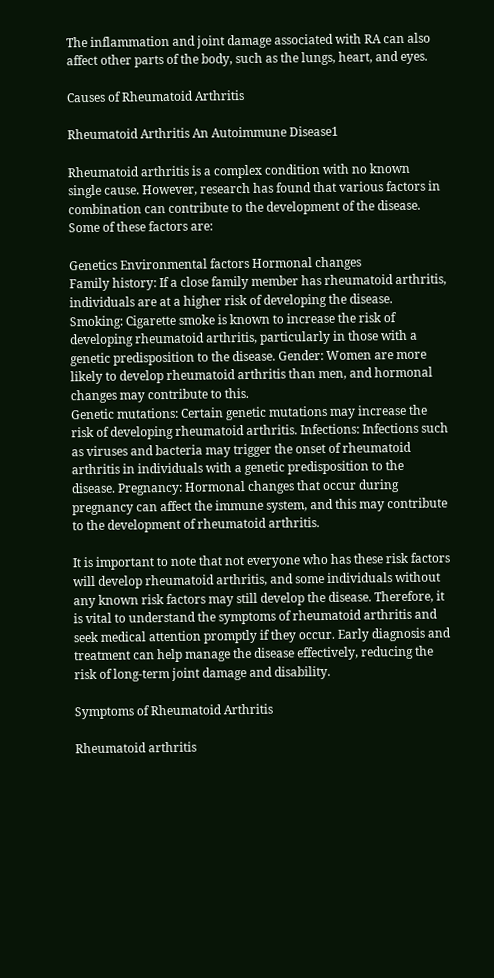The inflammation and joint damage associated with RA can also affect other parts of the body, such as the lungs, heart, and eyes.

Causes of Rheumatoid Arthritis

Rheumatoid Arthritis An Autoimmune Disease1

Rheumatoid arthritis is a complex condition with no known single cause. However, research has found that various factors in combination can contribute to the development of the disease. Some of these factors are:

Genetics Environmental factors Hormonal changes
Family history: If a close family member has rheumatoid arthritis, individuals are at a higher risk of developing the disease. Smoking: Cigarette smoke is known to increase the risk of developing rheumatoid arthritis, particularly in those with a genetic predisposition to the disease. Gender: Women are more likely to develop rheumatoid arthritis than men, and hormonal changes may contribute to this.
Genetic mutations: Certain genetic mutations may increase the risk of developing rheumatoid arthritis. Infections: Infections such as viruses and bacteria may trigger the onset of rheumatoid arthritis in individuals with a genetic predisposition to the disease. Pregnancy: Hormonal changes that occur during pregnancy can affect the immune system, and this may contribute to the development of rheumatoid arthritis.

It is important to note that not everyone who has these risk factors will develop rheumatoid arthritis, and some individuals without any known risk factors may still develop the disease. Therefore, it is vital to understand the symptoms of rheumatoid arthritis and seek medical attention promptly if they occur. Early diagnosis and treatment can help manage the disease effectively, reducing the risk of long-term joint damage and disability.

Symptoms of Rheumatoid Arthritis

Rheumatoid arthritis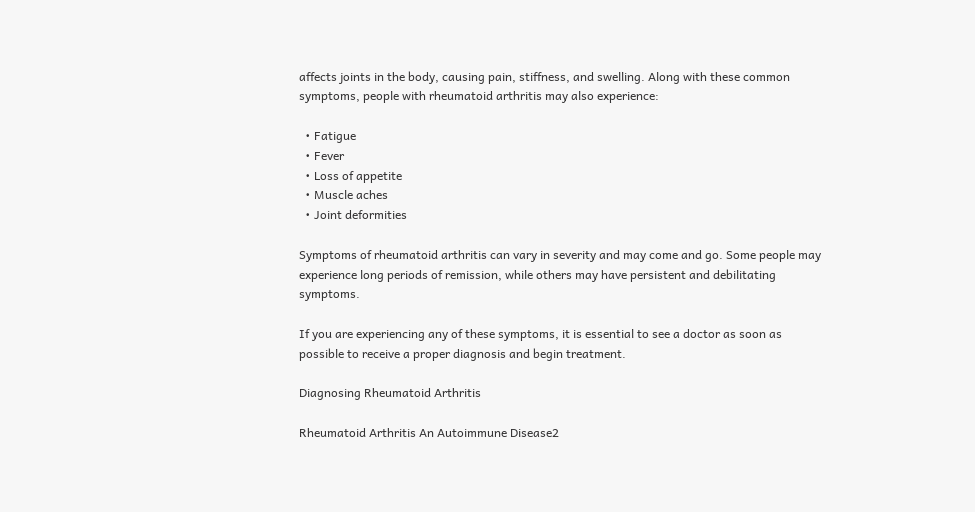affects joints in the body, causing pain, stiffness, and swelling. Along with these common symptoms, people with rheumatoid arthritis may also experience:

  • Fatigue
  • Fever
  • Loss of appetite
  • Muscle aches
  • Joint deformities

Symptoms of rheumatoid arthritis can vary in severity and may come and go. Some people may experience long periods of remission, while others may have persistent and debilitating symptoms.

If you are experiencing any of these symptoms, it is essential to see a doctor as soon as possible to receive a proper diagnosis and begin treatment.

Diagnosing Rheumatoid Arthritis

Rheumatoid Arthritis An Autoimmune Disease2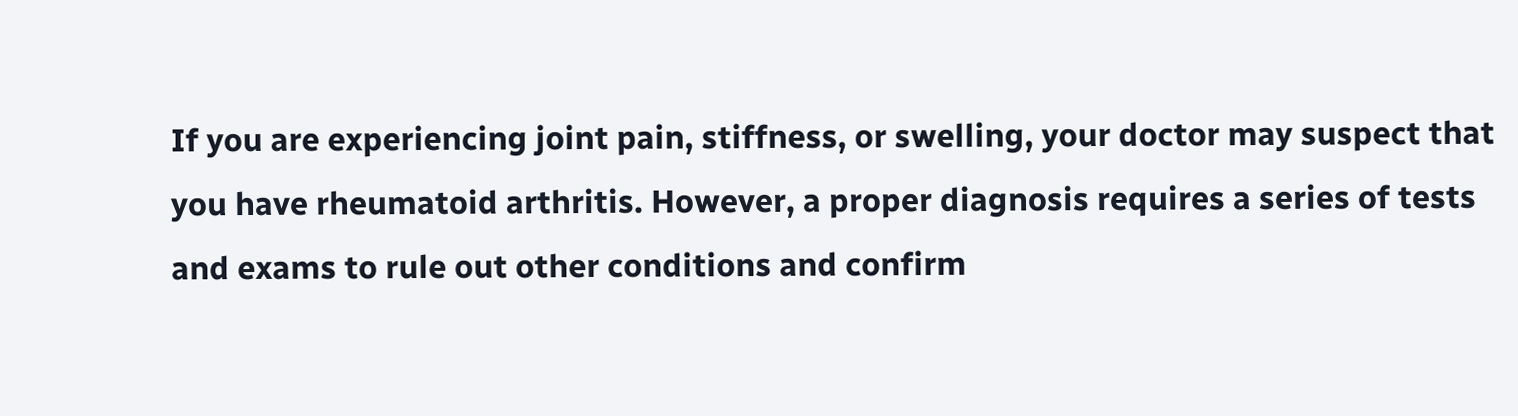If you are experiencing joint pain, stiffness, or swelling, your doctor may suspect that you have rheumatoid arthritis. However, a proper diagnosis requires a series of tests and exams to rule out other conditions and confirm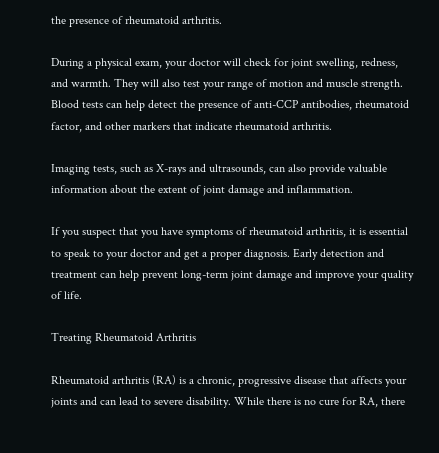the presence of rheumatoid arthritis.

During a physical exam, your doctor will check for joint swelling, redness, and warmth. They will also test your range of motion and muscle strength. Blood tests can help detect the presence of anti-CCP antibodies, rheumatoid factor, and other markers that indicate rheumatoid arthritis.

Imaging tests, such as X-rays and ultrasounds, can also provide valuable information about the extent of joint damage and inflammation.

If you suspect that you have symptoms of rheumatoid arthritis, it is essential to speak to your doctor and get a proper diagnosis. Early detection and treatment can help prevent long-term joint damage and improve your quality of life.

Treating Rheumatoid Arthritis

Rheumatoid arthritis (RA) is a chronic, progressive disease that affects your joints and can lead to severe disability. While there is no cure for RA, there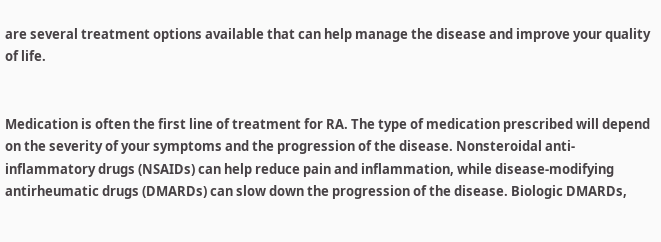are several treatment options available that can help manage the disease and improve your quality of life.


Medication is often the first line of treatment for RA. The type of medication prescribed will depend on the severity of your symptoms and the progression of the disease. Nonsteroidal anti-inflammatory drugs (NSAIDs) can help reduce pain and inflammation, while disease-modifying antirheumatic drugs (DMARDs) can slow down the progression of the disease. Biologic DMARDs,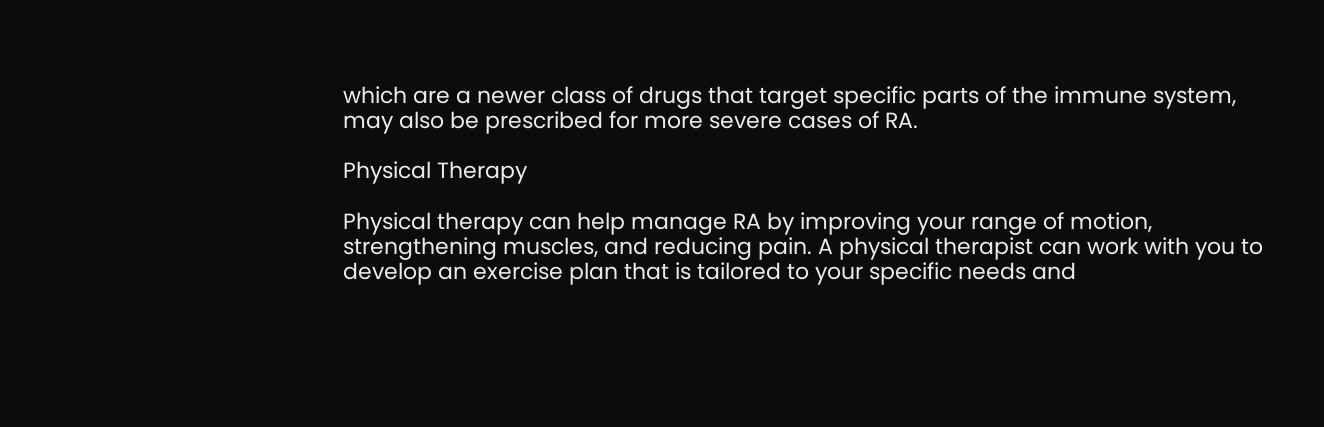which are a newer class of drugs that target specific parts of the immune system, may also be prescribed for more severe cases of RA.

Physical Therapy

Physical therapy can help manage RA by improving your range of motion, strengthening muscles, and reducing pain. A physical therapist can work with you to develop an exercise plan that is tailored to your specific needs and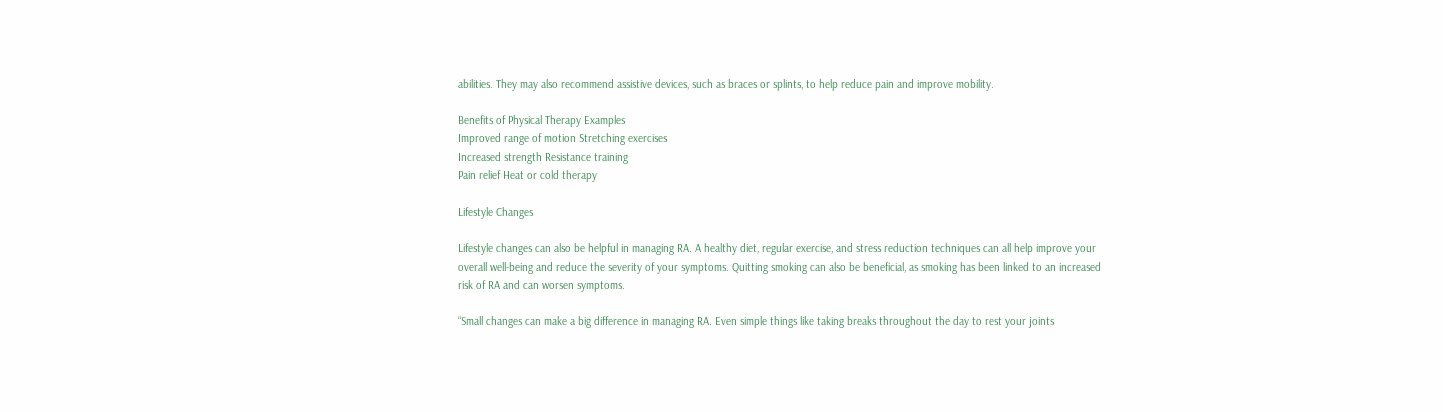abilities. They may also recommend assistive devices, such as braces or splints, to help reduce pain and improve mobility.

Benefits of Physical Therapy Examples
Improved range of motion Stretching exercises
Increased strength Resistance training
Pain relief Heat or cold therapy

Lifestyle Changes

Lifestyle changes can also be helpful in managing RA. A healthy diet, regular exercise, and stress reduction techniques can all help improve your overall well-being and reduce the severity of your symptoms. Quitting smoking can also be beneficial, as smoking has been linked to an increased risk of RA and can worsen symptoms.

“Small changes can make a big difference in managing RA. Even simple things like taking breaks throughout the day to rest your joints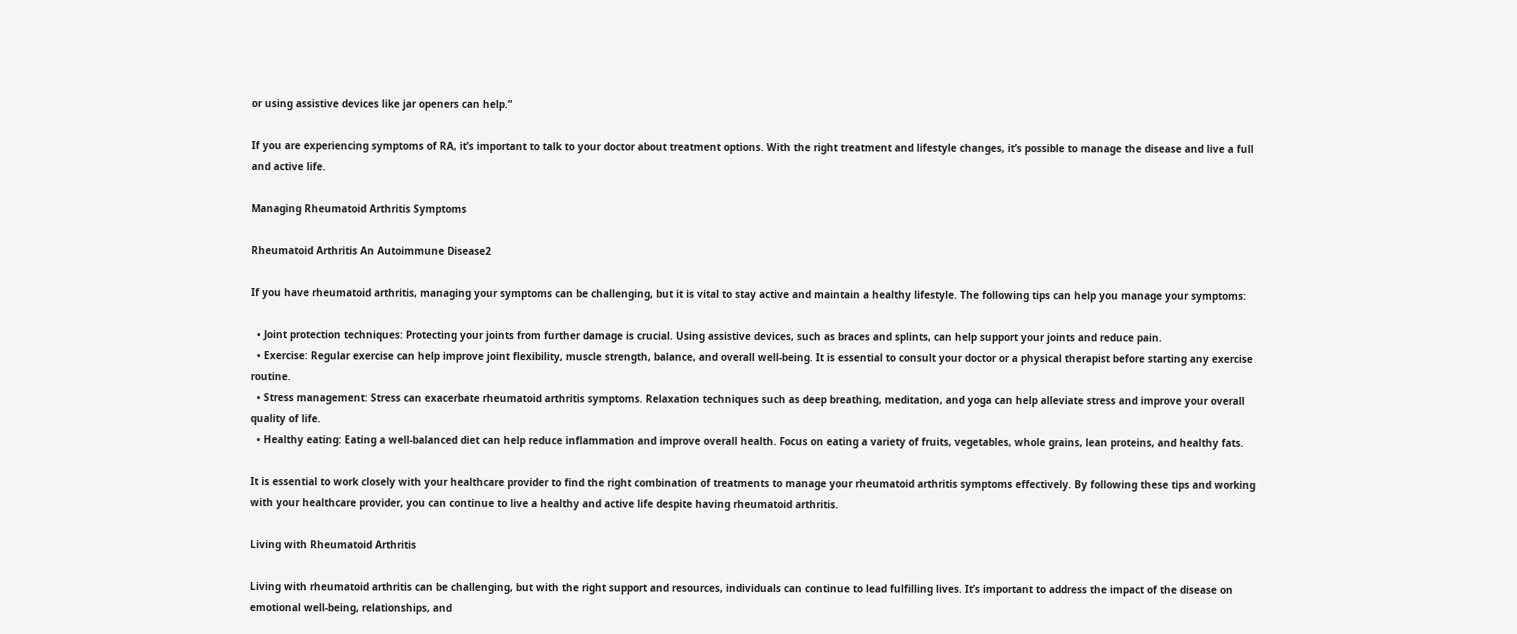or using assistive devices like jar openers can help.”

If you are experiencing symptoms of RA, it’s important to talk to your doctor about treatment options. With the right treatment and lifestyle changes, it’s possible to manage the disease and live a full and active life.

Managing Rheumatoid Arthritis Symptoms

Rheumatoid Arthritis An Autoimmune Disease2

If you have rheumatoid arthritis, managing your symptoms can be challenging, but it is vital to stay active and maintain a healthy lifestyle. The following tips can help you manage your symptoms:

  • Joint protection techniques: Protecting your joints from further damage is crucial. Using assistive devices, such as braces and splints, can help support your joints and reduce pain.
  • Exercise: Regular exercise can help improve joint flexibility, muscle strength, balance, and overall well-being. It is essential to consult your doctor or a physical therapist before starting any exercise routine.
  • Stress management: Stress can exacerbate rheumatoid arthritis symptoms. Relaxation techniques such as deep breathing, meditation, and yoga can help alleviate stress and improve your overall quality of life.
  • Healthy eating: Eating a well-balanced diet can help reduce inflammation and improve overall health. Focus on eating a variety of fruits, vegetables, whole grains, lean proteins, and healthy fats.

It is essential to work closely with your healthcare provider to find the right combination of treatments to manage your rheumatoid arthritis symptoms effectively. By following these tips and working with your healthcare provider, you can continue to live a healthy and active life despite having rheumatoid arthritis.

Living with Rheumatoid Arthritis

Living with rheumatoid arthritis can be challenging, but with the right support and resources, individuals can continue to lead fulfilling lives. It’s important to address the impact of the disease on emotional well-being, relationships, and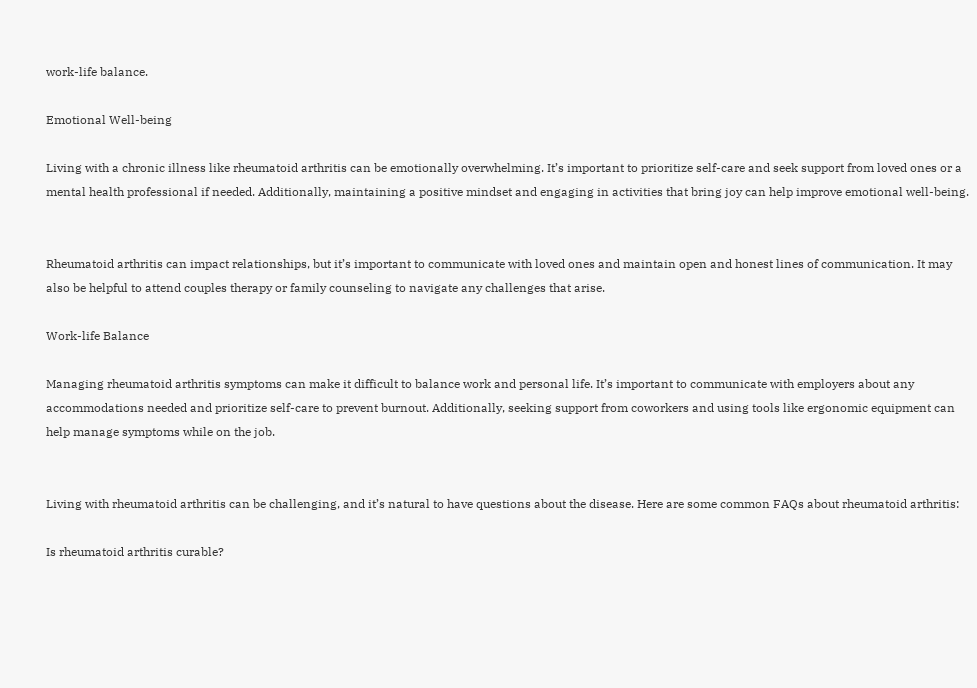work-life balance.

Emotional Well-being

Living with a chronic illness like rheumatoid arthritis can be emotionally overwhelming. It’s important to prioritize self-care and seek support from loved ones or a mental health professional if needed. Additionally, maintaining a positive mindset and engaging in activities that bring joy can help improve emotional well-being.


Rheumatoid arthritis can impact relationships, but it’s important to communicate with loved ones and maintain open and honest lines of communication. It may also be helpful to attend couples therapy or family counseling to navigate any challenges that arise.

Work-life Balance

Managing rheumatoid arthritis symptoms can make it difficult to balance work and personal life. It’s important to communicate with employers about any accommodations needed and prioritize self-care to prevent burnout. Additionally, seeking support from coworkers and using tools like ergonomic equipment can help manage symptoms while on the job.


Living with rheumatoid arthritis can be challenging, and it’s natural to have questions about the disease. Here are some common FAQs about rheumatoid arthritis:

Is rheumatoid arthritis curable?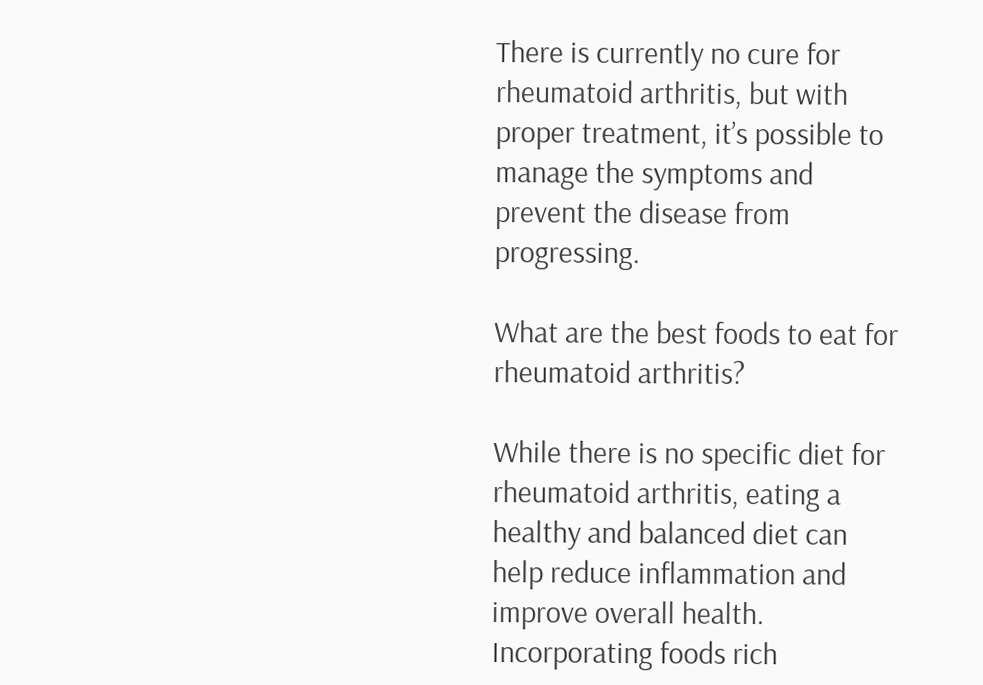There is currently no cure for rheumatoid arthritis, but with proper treatment, it’s possible to manage the symptoms and prevent the disease from progressing.

What are the best foods to eat for rheumatoid arthritis?

While there is no specific diet for rheumatoid arthritis, eating a healthy and balanced diet can help reduce inflammation and improve overall health. Incorporating foods rich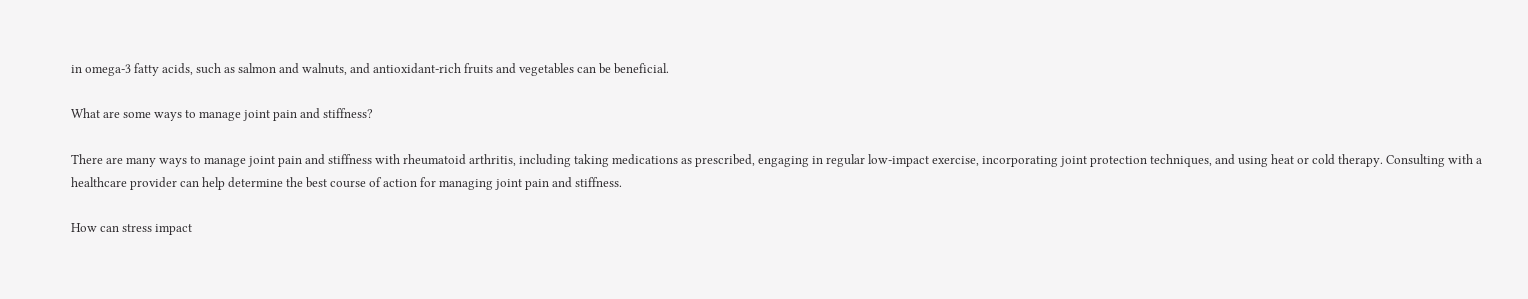in omega-3 fatty acids, such as salmon and walnuts, and antioxidant-rich fruits and vegetables can be beneficial.

What are some ways to manage joint pain and stiffness?

There are many ways to manage joint pain and stiffness with rheumatoid arthritis, including taking medications as prescribed, engaging in regular low-impact exercise, incorporating joint protection techniques, and using heat or cold therapy. Consulting with a healthcare provider can help determine the best course of action for managing joint pain and stiffness.

How can stress impact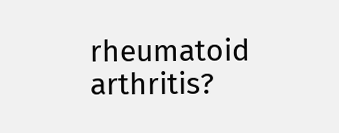rheumatoid arthritis?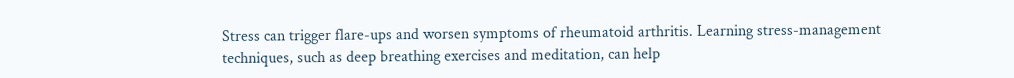Stress can trigger flare-ups and worsen symptoms of rheumatoid arthritis. Learning stress-management techniques, such as deep breathing exercises and meditation, can help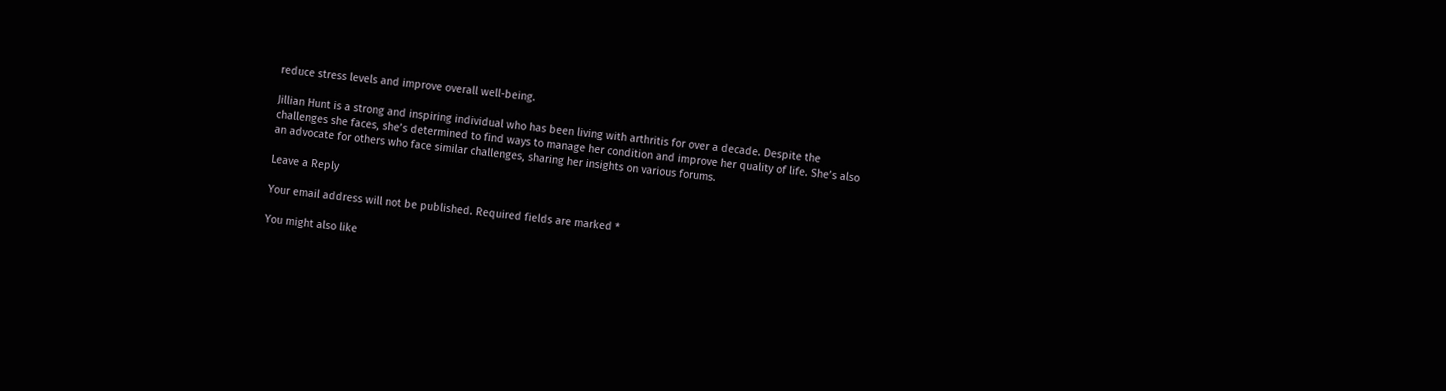reduce stress levels and improve overall well-being.

Jillian Hunt is a strong and inspiring individual who has been living with arthritis for over a decade. Despite the challenges she faces, she’s determined to find ways to manage her condition and improve her quality of life. She’s also an advocate for others who face similar challenges, sharing her insights on various forums.

Leave a Reply

Your email address will not be published. Required fields are marked *

You might also like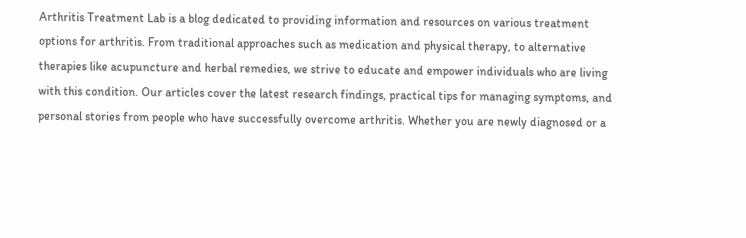Arthritis Treatment Lab is a blog dedicated to providing information and resources on various treatment options for arthritis. From traditional approaches such as medication and physical therapy, to alternative therapies like acupuncture and herbal remedies, we strive to educate and empower individuals who are living with this condition. Our articles cover the latest research findings, practical tips for managing symptoms, and personal stories from people who have successfully overcome arthritis. Whether you are newly diagnosed or a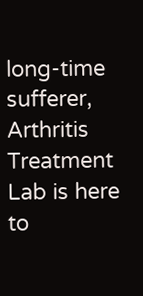long-time sufferer, Arthritis Treatment Lab is here to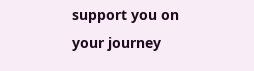support you on your journey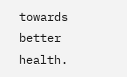towards better health.